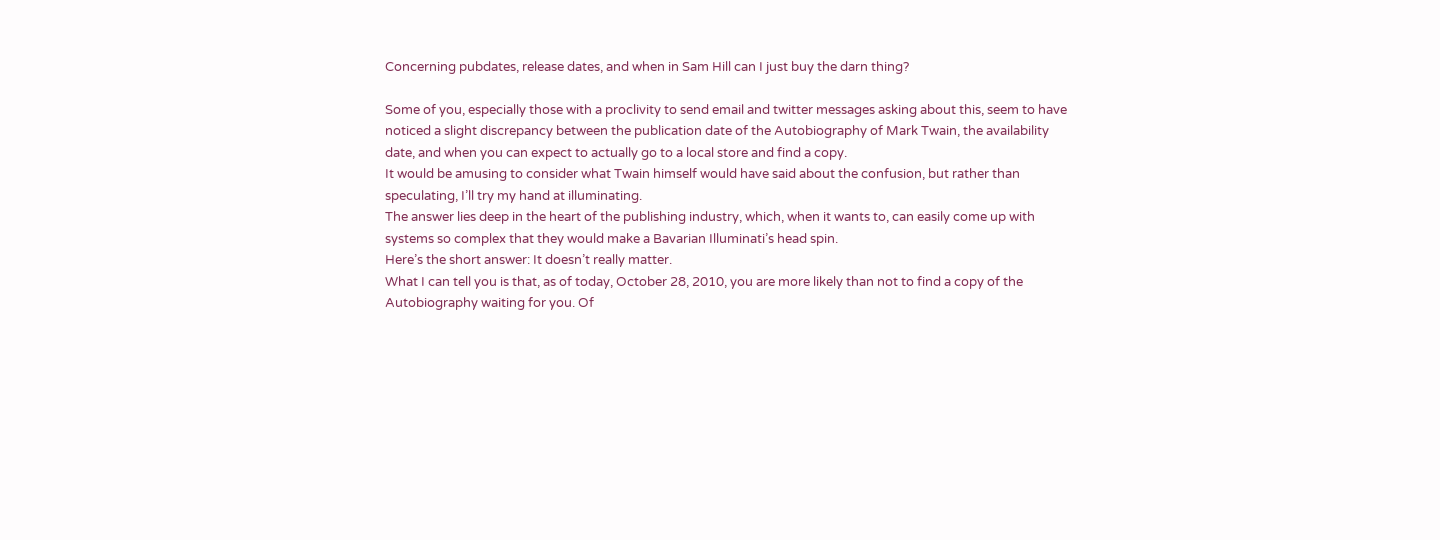Concerning pubdates, release dates, and when in Sam Hill can I just buy the darn thing?

Some of you, especially those with a proclivity to send email and twitter messages asking about this, seem to have noticed a slight discrepancy between the publication date of the Autobiography of Mark Twain, the availability date, and when you can expect to actually go to a local store and find a copy.
It would be amusing to consider what Twain himself would have said about the confusion, but rather than speculating, I’ll try my hand at illuminating.
The answer lies deep in the heart of the publishing industry, which, when it wants to, can easily come up with systems so complex that they would make a Bavarian Illuminati’s head spin.
Here’s the short answer: It doesn’t really matter.
What I can tell you is that, as of today, October 28, 2010, you are more likely than not to find a copy of the Autobiography waiting for you. Of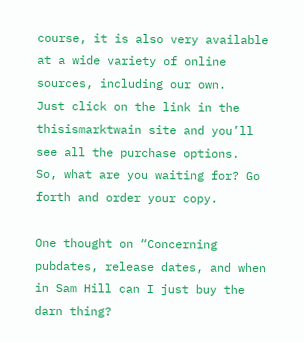course, it is also very available at a wide variety of online sources, including our own.
Just click on the link in the thisismarktwain site and you’ll see all the purchase options.
So, what are you waiting for? Go forth and order your copy.

One thought on “Concerning pubdates, release dates, and when in Sam Hill can I just buy the darn thing?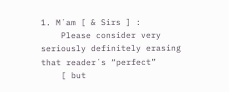1. M´am [ & Sirs ] :
    Please consider very seriously definitely erasing that reader´s “perfect”
    [ but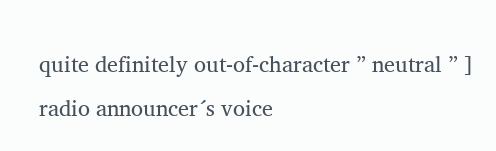quite definitely out-of-character ” neutral ” ] radio announcer´s voice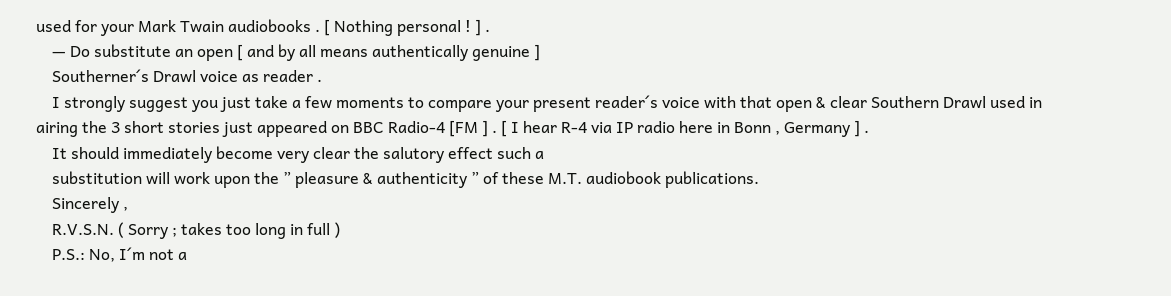used for your Mark Twain audiobooks . [ Nothing personal ! ] .
    — Do substitute an open [ and by all means authentically genuine ]
    Southerner´s Drawl voice as reader .
    I strongly suggest you just take a few moments to compare your present reader´s voice with that open & clear Southern Drawl used in airing the 3 short stories just appeared on BBC Radio-4 [FM ] . [ I hear R-4 via IP radio here in Bonn , Germany ] .
    It should immediately become very clear the salutory effect such a
    substitution will work upon the ” pleasure & authenticity ” of these M.T. audiobook publications.
    Sincerely ,
    R.V.S.N. ( Sorry ; takes too long in full )
    P.S.: No, I´m not a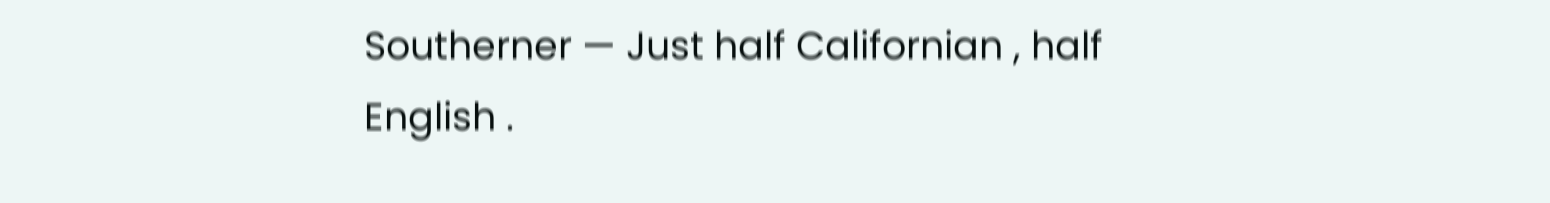Southerner — Just half Californian , half English .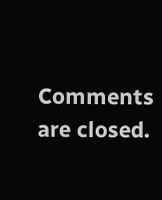Comments are closed.